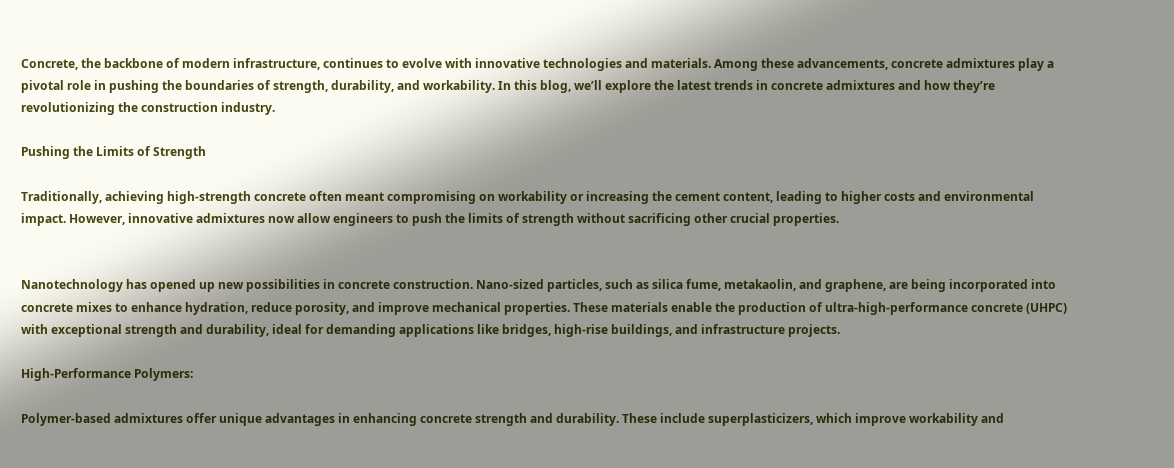Concrete, the backbone of modern infrastructure, continues to evolve with innovative technologies and materials. Among these advancements, concrete admixtures play a pivotal role in pushing the boundaries of strength, durability, and workability. In this blog, we’ll explore the latest trends in concrete admixtures and how they’re revolutionizing the construction industry.

Pushing the Limits of Strength

Traditionally, achieving high-strength concrete often meant compromising on workability or increasing the cement content, leading to higher costs and environmental impact. However, innovative admixtures now allow engineers to push the limits of strength without sacrificing other crucial properties.


Nanotechnology has opened up new possibilities in concrete construction. Nano-sized particles, such as silica fume, metakaolin, and graphene, are being incorporated into concrete mixes to enhance hydration, reduce porosity, and improve mechanical properties. These materials enable the production of ultra-high-performance concrete (UHPC) with exceptional strength and durability, ideal for demanding applications like bridges, high-rise buildings, and infrastructure projects.

High-Performance Polymers:

Polymer-based admixtures offer unique advantages in enhancing concrete strength and durability. These include superplasticizers, which improve workability and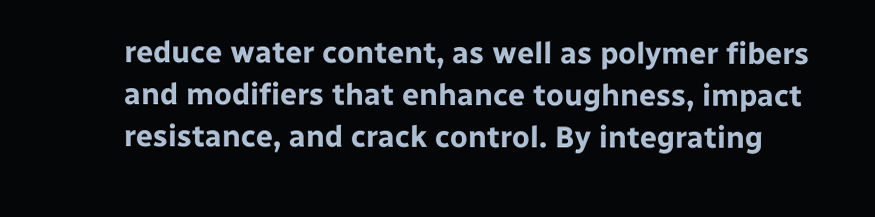reduce water content, as well as polymer fibers and modifiers that enhance toughness, impact resistance, and crack control. By integrating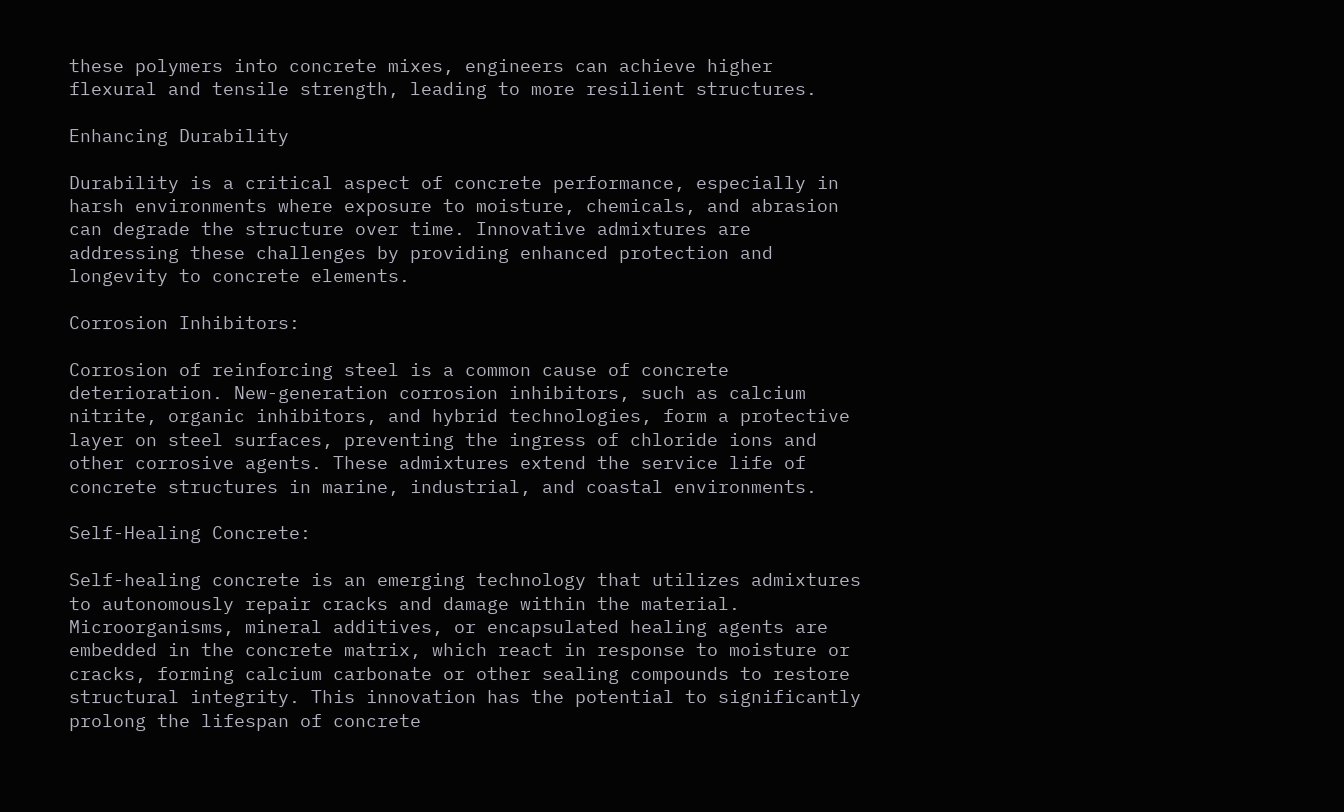these polymers into concrete mixes, engineers can achieve higher flexural and tensile strength, leading to more resilient structures.

Enhancing Durability

Durability is a critical aspect of concrete performance, especially in harsh environments where exposure to moisture, chemicals, and abrasion can degrade the structure over time. Innovative admixtures are addressing these challenges by providing enhanced protection and longevity to concrete elements.

Corrosion Inhibitors:

Corrosion of reinforcing steel is a common cause of concrete deterioration. New-generation corrosion inhibitors, such as calcium nitrite, organic inhibitors, and hybrid technologies, form a protective layer on steel surfaces, preventing the ingress of chloride ions and other corrosive agents. These admixtures extend the service life of concrete structures in marine, industrial, and coastal environments.

Self-Healing Concrete:

Self-healing concrete is an emerging technology that utilizes admixtures to autonomously repair cracks and damage within the material. Microorganisms, mineral additives, or encapsulated healing agents are embedded in the concrete matrix, which react in response to moisture or cracks, forming calcium carbonate or other sealing compounds to restore structural integrity. This innovation has the potential to significantly prolong the lifespan of concrete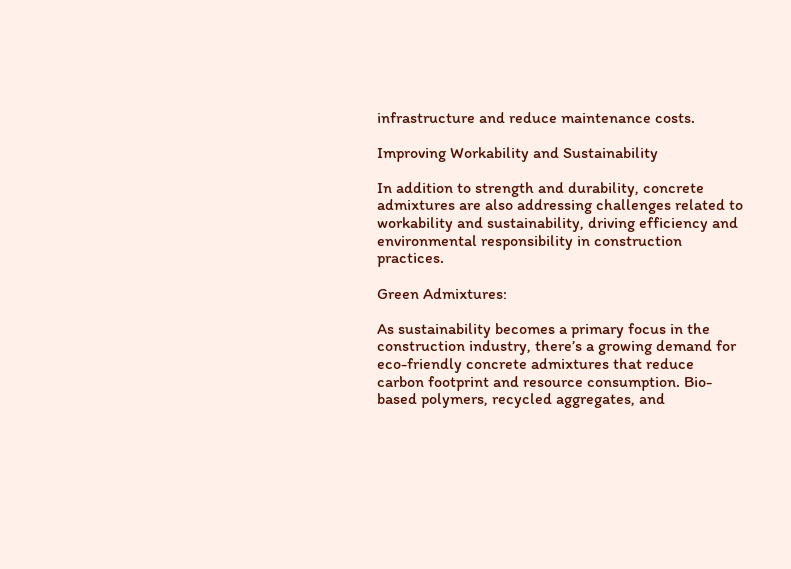infrastructure and reduce maintenance costs.

Improving Workability and Sustainability

In addition to strength and durability, concrete admixtures are also addressing challenges related to workability and sustainability, driving efficiency and environmental responsibility in construction practices.

Green Admixtures:

As sustainability becomes a primary focus in the construction industry, there’s a growing demand for eco-friendly concrete admixtures that reduce carbon footprint and resource consumption. Bio-based polymers, recycled aggregates, and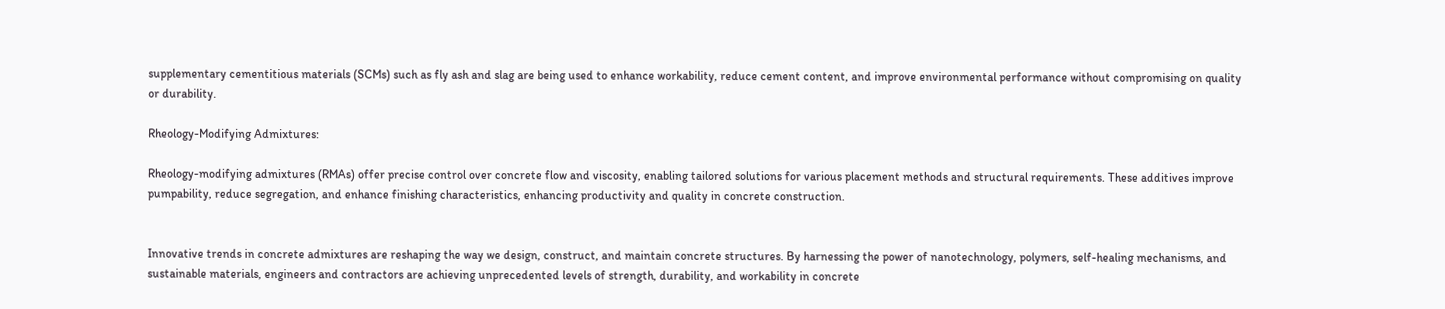supplementary cementitious materials (SCMs) such as fly ash and slag are being used to enhance workability, reduce cement content, and improve environmental performance without compromising on quality or durability.

Rheology-Modifying Admixtures:

Rheology-modifying admixtures (RMAs) offer precise control over concrete flow and viscosity, enabling tailored solutions for various placement methods and structural requirements. These additives improve pumpability, reduce segregation, and enhance finishing characteristics, enhancing productivity and quality in concrete construction.


Innovative trends in concrete admixtures are reshaping the way we design, construct, and maintain concrete structures. By harnessing the power of nanotechnology, polymers, self-healing mechanisms, and sustainable materials, engineers and contractors are achieving unprecedented levels of strength, durability, and workability in concrete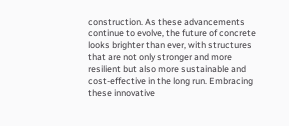construction. As these advancements continue to evolve, the future of concrete looks brighter than ever, with structures that are not only stronger and more resilient but also more sustainable and cost-effective in the long run. Embracing these innovative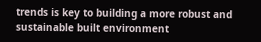trends is key to building a more robust and sustainable built environment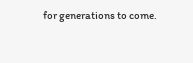for generations to come.